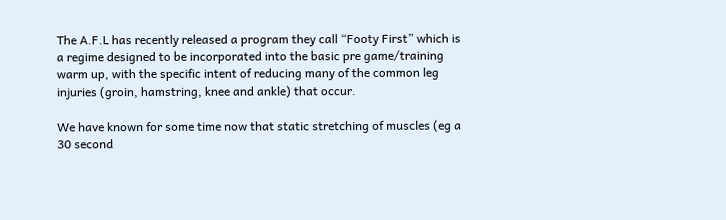The A.F.L has recently released a program they call “Footy First” which is a regime designed to be incorporated into the basic pre game/training warm up, with the specific intent of reducing many of the common leg injuries (groin, hamstring, knee and ankle) that occur.

We have known for some time now that static stretching of muscles (eg a 30 second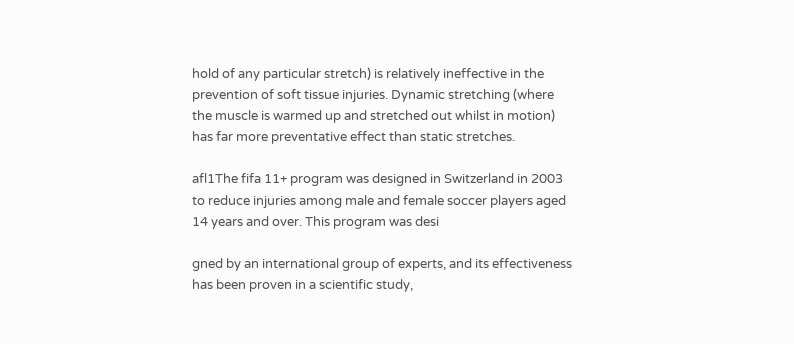hold of any particular stretch) is relatively ineffective in the prevention of soft tissue injuries. Dynamic stretching (where the muscle is warmed up and stretched out whilst in motion) has far more preventative effect than static stretches.

afl1The fifa 11+ program was designed in Switzerland in 2003 to reduce injuries among male and female soccer players aged 14 years and over. This program was desi

gned by an international group of experts, and its effectiveness has been proven in a scientific study,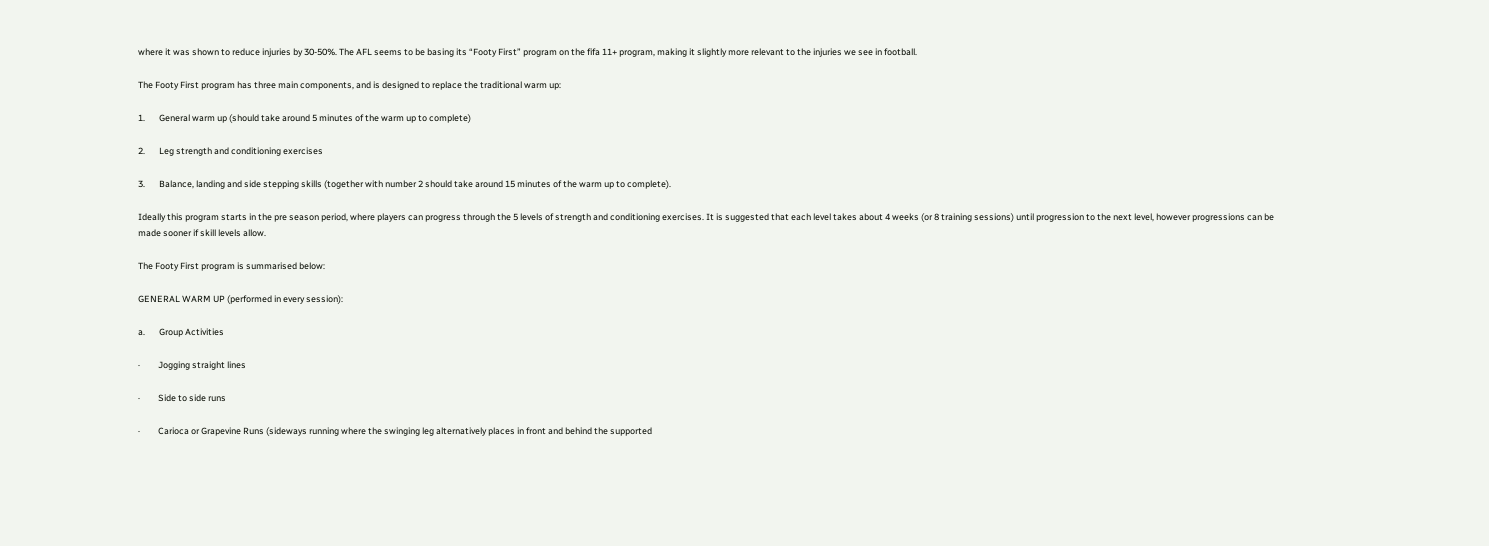where it was shown to reduce injuries by 30-50%. The AFL seems to be basing its “Footy First” program on the fifa 11+ program, making it slightly more relevant to the injuries we see in football.

The Footy First program has three main components, and is designed to replace the traditional warm up:

1.       General warm up (should take around 5 minutes of the warm up to complete)

2.       Leg strength and conditioning exercises

3.       Balance, landing and side stepping skills (together with number 2 should take around 15 minutes of the warm up to complete).

Ideally this program starts in the pre season period, where players can progress through the 5 levels of strength and conditioning exercises. It is suggested that each level takes about 4 weeks (or 8 training sessions) until progression to the next level, however progressions can be made sooner if skill levels allow.

The Footy First program is summarised below:

GENERAL WARM UP (performed in every session):

a.       Group Activities

·         Jogging straight lines

·         Side to side runs

·         Carioca or Grapevine Runs (sideways running where the swinging leg alternatively places in front and behind the supported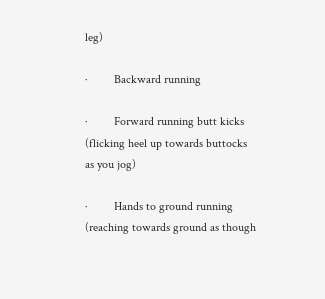leg)

·         Backward running

·         Forward running butt kicks (flicking heel up towards buttocks as you jog)

·         Hands to ground running (reaching towards ground as though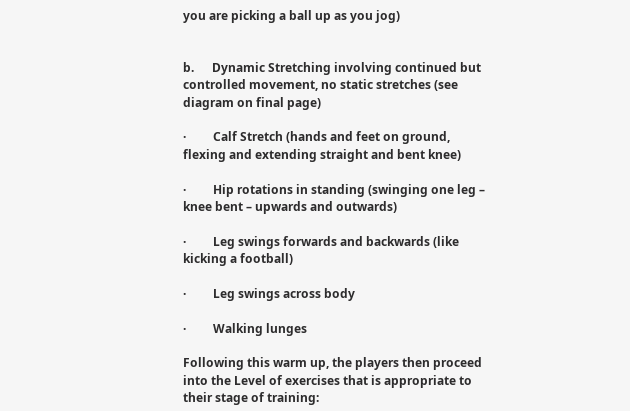you are picking a ball up as you jog)


b.      Dynamic Stretching involving continued but controlled movement, no static stretches (see diagram on final page)

·         Calf Stretch (hands and feet on ground, flexing and extending straight and bent knee)

·         Hip rotations in standing (swinging one leg – knee bent – upwards and outwards)

·         Leg swings forwards and backwards (like kicking a football)

·         Leg swings across body

·         Walking lunges

Following this warm up, the players then proceed into the Level of exercises that is appropriate to their stage of training: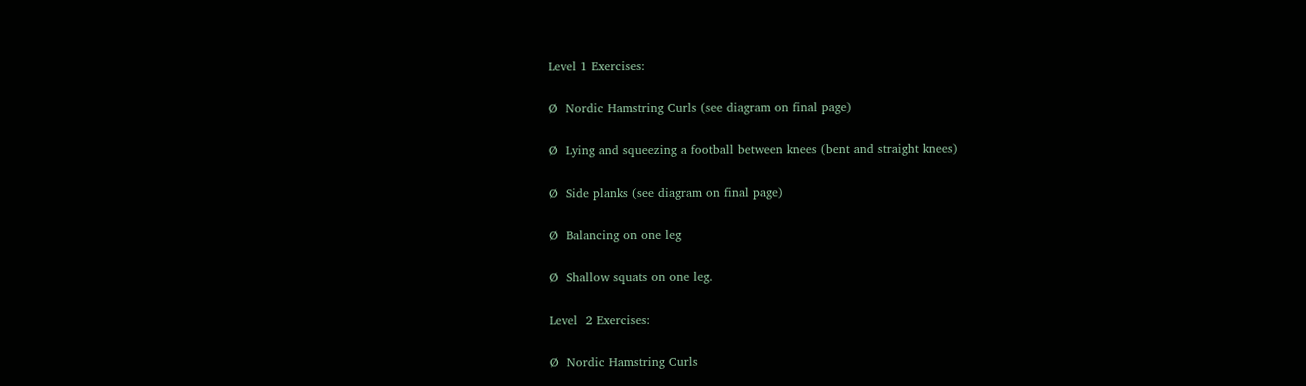Level 1 Exercises:

Ø  Nordic Hamstring Curls (see diagram on final page)

Ø  Lying and squeezing a football between knees (bent and straight knees)

Ø  Side planks (see diagram on final page)

Ø  Balancing on one leg

Ø  Shallow squats on one leg.

Level  2 Exercises:

Ø  Nordic Hamstring Curls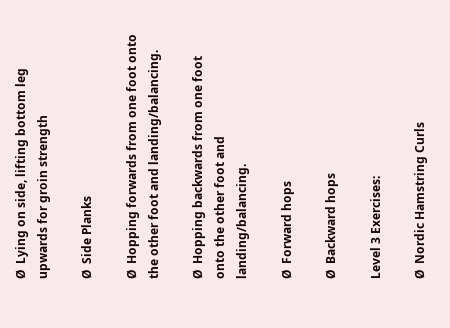Ø  Lying on side, lifting bottom leg upwards for groin strength

Ø  Side Planks

Ø  Hopping forwards from one foot onto the other foot and landing/balancing.

Ø  Hopping backwards from one foot onto the other foot and landing/balancing.

Ø  Forward hops

Ø  Backward hops

Level 3 Exercises:

Ø  Nordic Hamstring Curls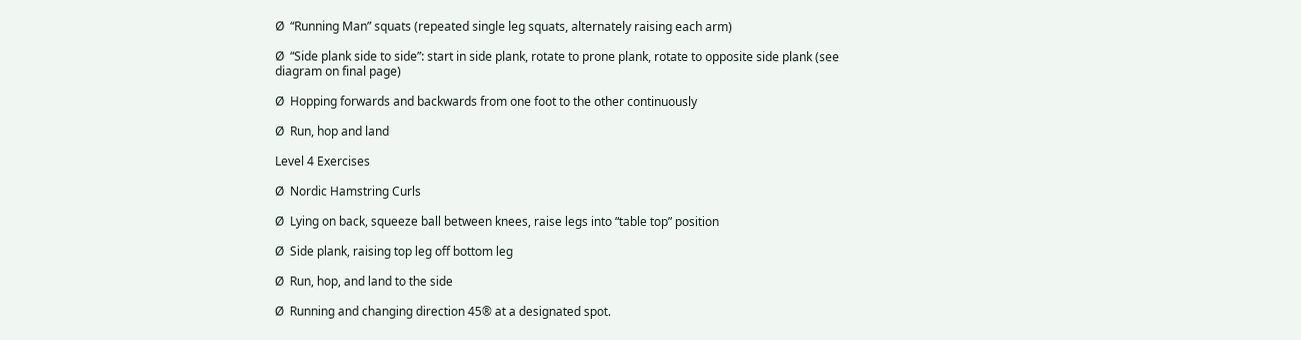Ø  “Running Man” squats (repeated single leg squats, alternately raising each arm)

Ø  “Side plank side to side”: start in side plank, rotate to prone plank, rotate to opposite side plank (see diagram on final page)

Ø  Hopping forwards and backwards from one foot to the other continuously

Ø  Run, hop and land

Level 4 Exercises

Ø  Nordic Hamstring Curls

Ø  Lying on back, squeeze ball between knees, raise legs into “table top” position

Ø  Side plank, raising top leg off bottom leg

Ø  Run, hop, and land to the side

Ø  Running and changing direction 45® at a designated spot.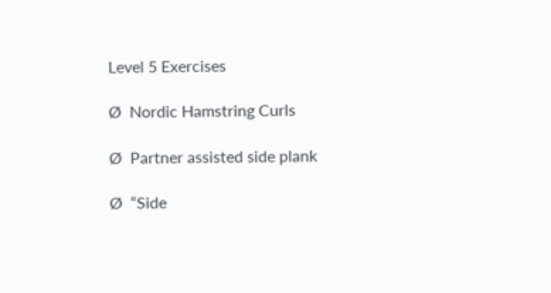Level 5 Exercises

Ø  Nordic Hamstring Curls

Ø  Partner assisted side plank

Ø  “Side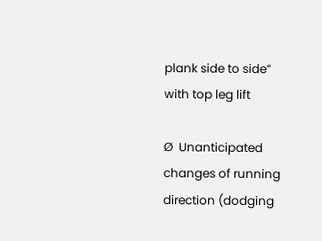plank side to side” with top leg lift

Ø  Unanticipated changes of running direction (dodging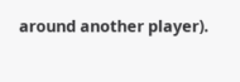around another player).